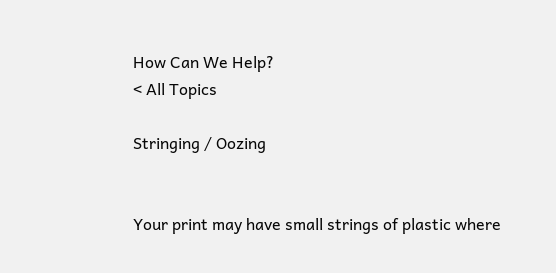How Can We Help?
< All Topics

Stringing / Oozing


Your print may have small strings of plastic where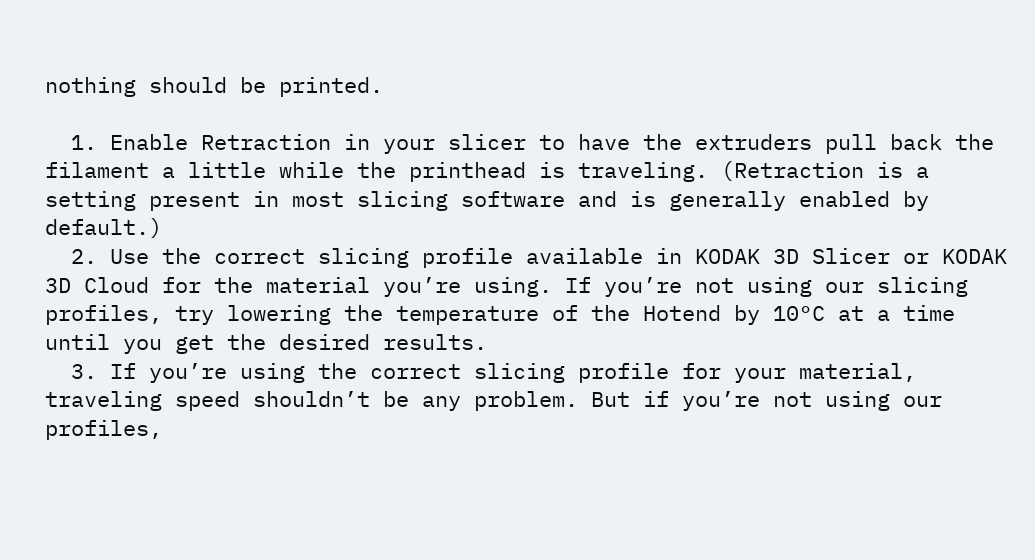nothing should be printed.

  1. Enable Retraction in your slicer to have the extruders pull back the filament a little while the printhead is traveling. (Retraction is a setting present in most slicing software and is generally enabled by default.)
  2. Use the correct slicing profile available in KODAK 3D Slicer or KODAK 3D Cloud for the material you’re using. If you’re not using our slicing profiles, try lowering the temperature of the Hotend by 10°C at a time until you get the desired results.
  3. If you’re using the correct slicing profile for your material, traveling speed shouldn’t be any problem. But if you’re not using our profiles,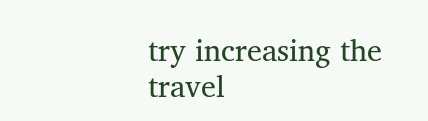try increasing the travel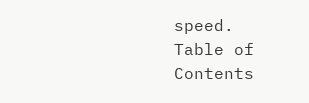speed.
Table of Contents